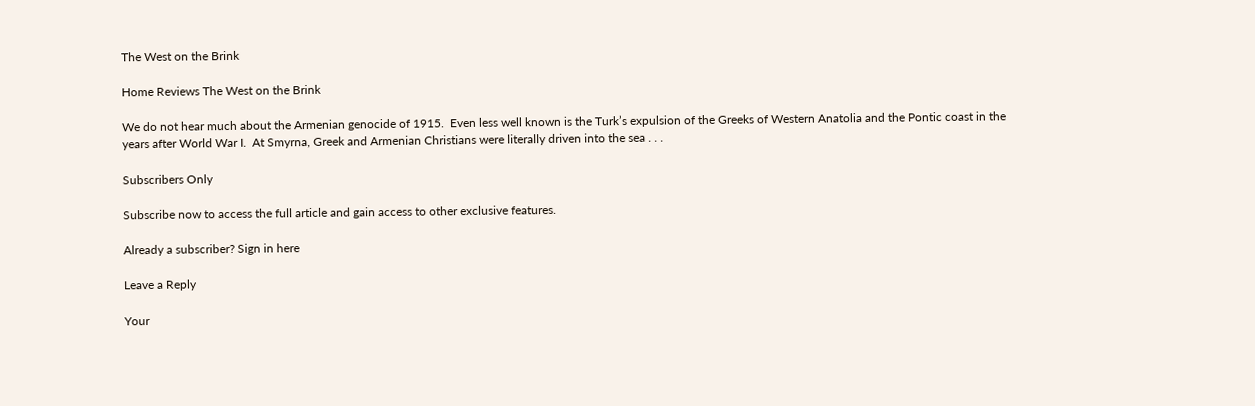The West on the Brink

Home Reviews The West on the Brink

We do not hear much about the Armenian genocide of 1915.  Even less well known is the Turk’s expulsion of the Greeks of Western Anatolia and the Pontic coast in the years after World War I.  At Smyrna, Greek and Armenian Christians were literally driven into the sea . . .

Subscribers Only

Subscribe now to access the full article and gain access to other exclusive features.

Already a subscriber? Sign in here

Leave a Reply

Your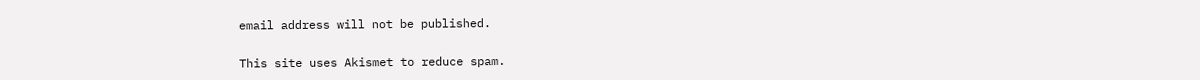email address will not be published.

This site uses Akismet to reduce spam.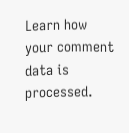Learn how your comment data is processed.